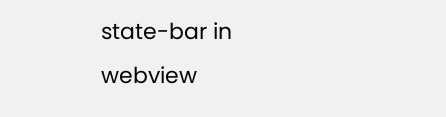state-bar in webview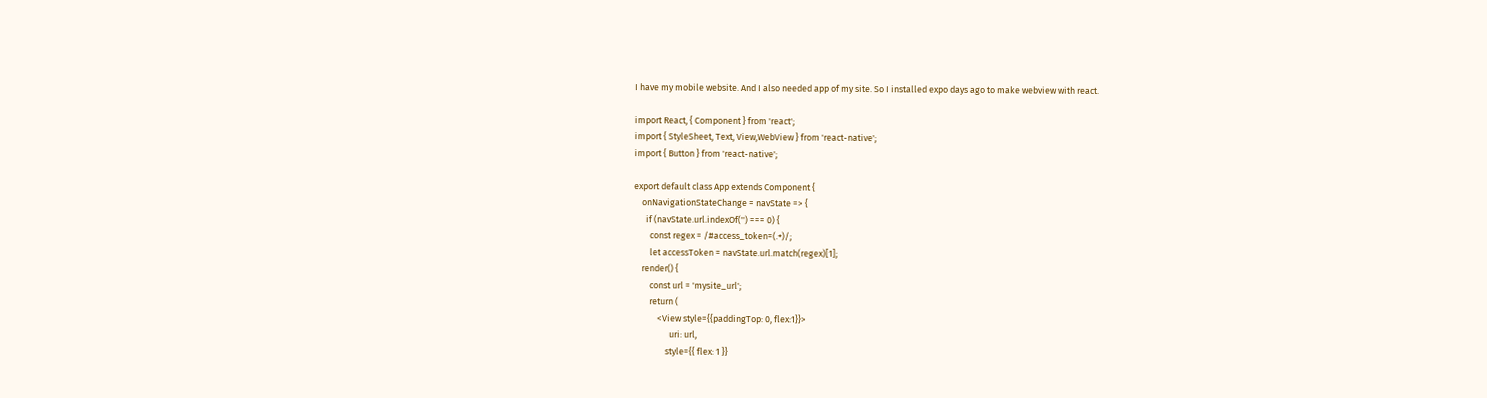I have my mobile website. And I also needed app of my site. So I installed expo days ago to make webview with react.

import React, { Component } from 'react';
import { StyleSheet, Text, View,WebView } from 'react-native';
import { Button } from 'react-native';

export default class App extends Component {
    onNavigationStateChange = navState => {
      if (navState.url.indexOf('') === 0) {
        const regex = /#access_token=(.+)/;
        let accessToken = navState.url.match(regex)[1];
    render() {
        const url = 'mysite_url';
        return (
            <View style={{paddingTop: 0, flex:1}}>
                  uri: url,
                style={{ flex: 1 }}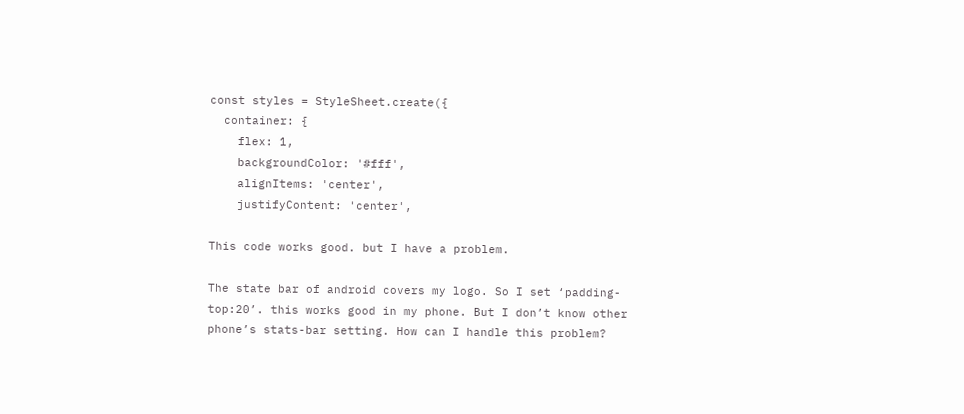const styles = StyleSheet.create({
  container: {
    flex: 1,
    backgroundColor: '#fff',
    alignItems: 'center',
    justifyContent: 'center',

This code works good. but I have a problem.

The state bar of android covers my logo. So I set ‘padding-top:20’. this works good in my phone. But I don’t know other phone’s stats-bar setting. How can I handle this problem?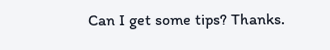Can I get some tips? Thanks.